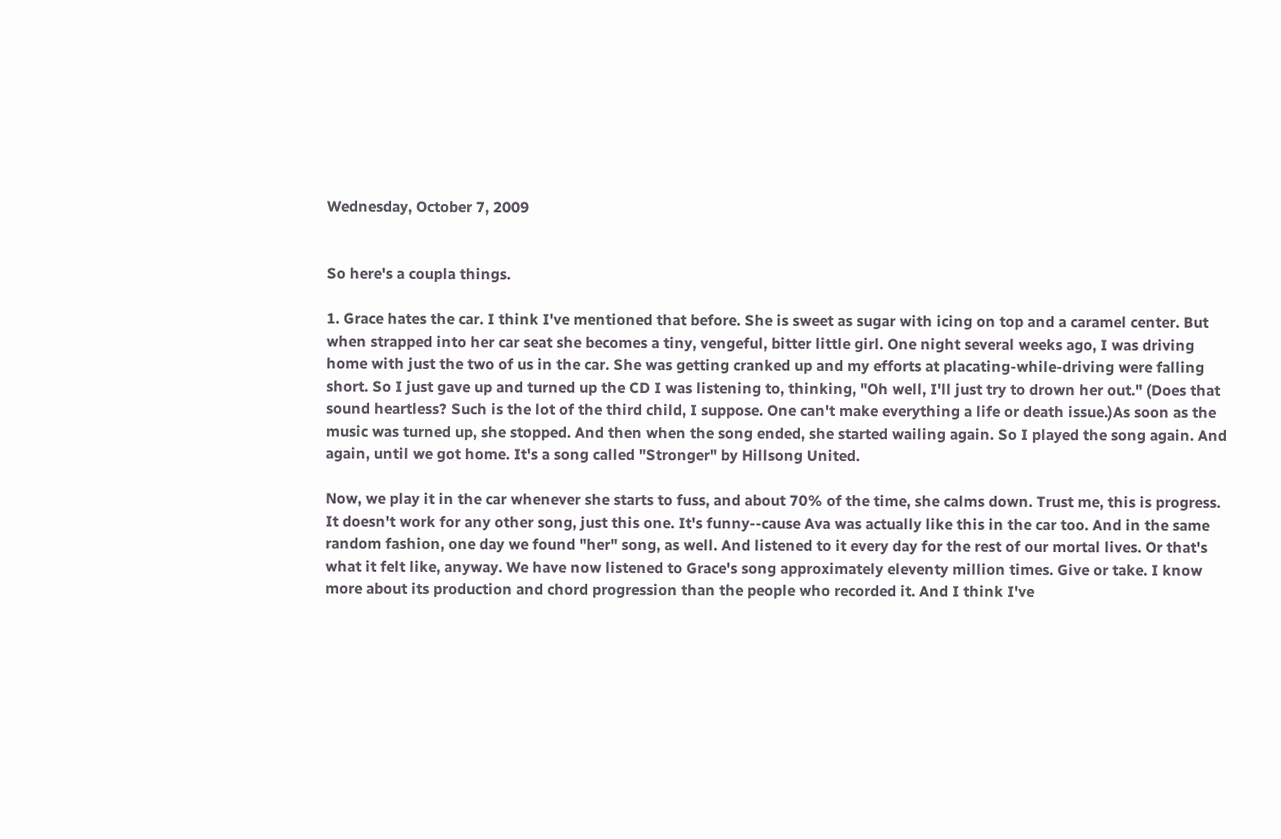Wednesday, October 7, 2009


So here's a coupla things.

1. Grace hates the car. I think I've mentioned that before. She is sweet as sugar with icing on top and a caramel center. But when strapped into her car seat she becomes a tiny, vengeful, bitter little girl. One night several weeks ago, I was driving home with just the two of us in the car. She was getting cranked up and my efforts at placating-while-driving were falling short. So I just gave up and turned up the CD I was listening to, thinking, "Oh well, I'll just try to drown her out." (Does that sound heartless? Such is the lot of the third child, I suppose. One can't make everything a life or death issue.)As soon as the music was turned up, she stopped. And then when the song ended, she started wailing again. So I played the song again. And again, until we got home. It's a song called "Stronger" by Hillsong United.

Now, we play it in the car whenever she starts to fuss, and about 70% of the time, she calms down. Trust me, this is progress. It doesn't work for any other song, just this one. It's funny--cause Ava was actually like this in the car too. And in the same random fashion, one day we found "her" song, as well. And listened to it every day for the rest of our mortal lives. Or that's what it felt like, anyway. We have now listened to Grace's song approximately eleventy million times. Give or take. I know more about its production and chord progression than the people who recorded it. And I think I've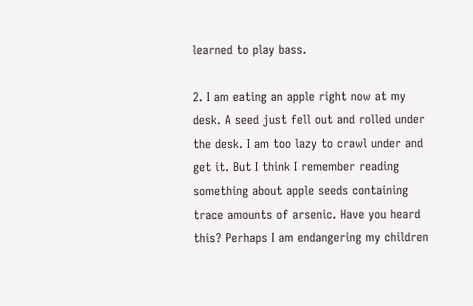learned to play bass.

2. I am eating an apple right now at my desk. A seed just fell out and rolled under the desk. I am too lazy to crawl under and get it. But I think I remember reading something about apple seeds containing trace amounts of arsenic. Have you heard this? Perhaps I am endangering my children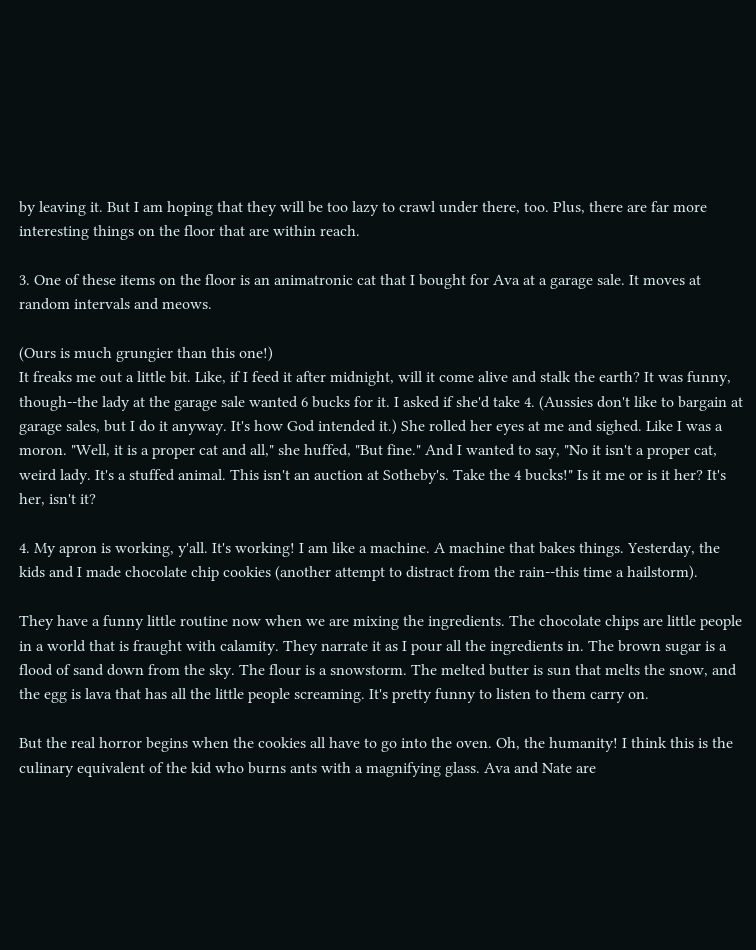by leaving it. But I am hoping that they will be too lazy to crawl under there, too. Plus, there are far more interesting things on the floor that are within reach.

3. One of these items on the floor is an animatronic cat that I bought for Ava at a garage sale. It moves at random intervals and meows.

(Ours is much grungier than this one!)
It freaks me out a little bit. Like, if I feed it after midnight, will it come alive and stalk the earth? It was funny, though--the lady at the garage sale wanted 6 bucks for it. I asked if she'd take 4. (Aussies don't like to bargain at garage sales, but I do it anyway. It's how God intended it.) She rolled her eyes at me and sighed. Like I was a moron. "Well, it is a proper cat and all," she huffed, "But fine." And I wanted to say, "No it isn't a proper cat, weird lady. It's a stuffed animal. This isn't an auction at Sotheby's. Take the 4 bucks!" Is it me or is it her? It's her, isn't it?

4. My apron is working, y'all. It's working! I am like a machine. A machine that bakes things. Yesterday, the kids and I made chocolate chip cookies (another attempt to distract from the rain--this time a hailstorm).

They have a funny little routine now when we are mixing the ingredients. The chocolate chips are little people in a world that is fraught with calamity. They narrate it as I pour all the ingredients in. The brown sugar is a flood of sand down from the sky. The flour is a snowstorm. The melted butter is sun that melts the snow, and the egg is lava that has all the little people screaming. It's pretty funny to listen to them carry on.

But the real horror begins when the cookies all have to go into the oven. Oh, the humanity! I think this is the culinary equivalent of the kid who burns ants with a magnifying glass. Ava and Nate are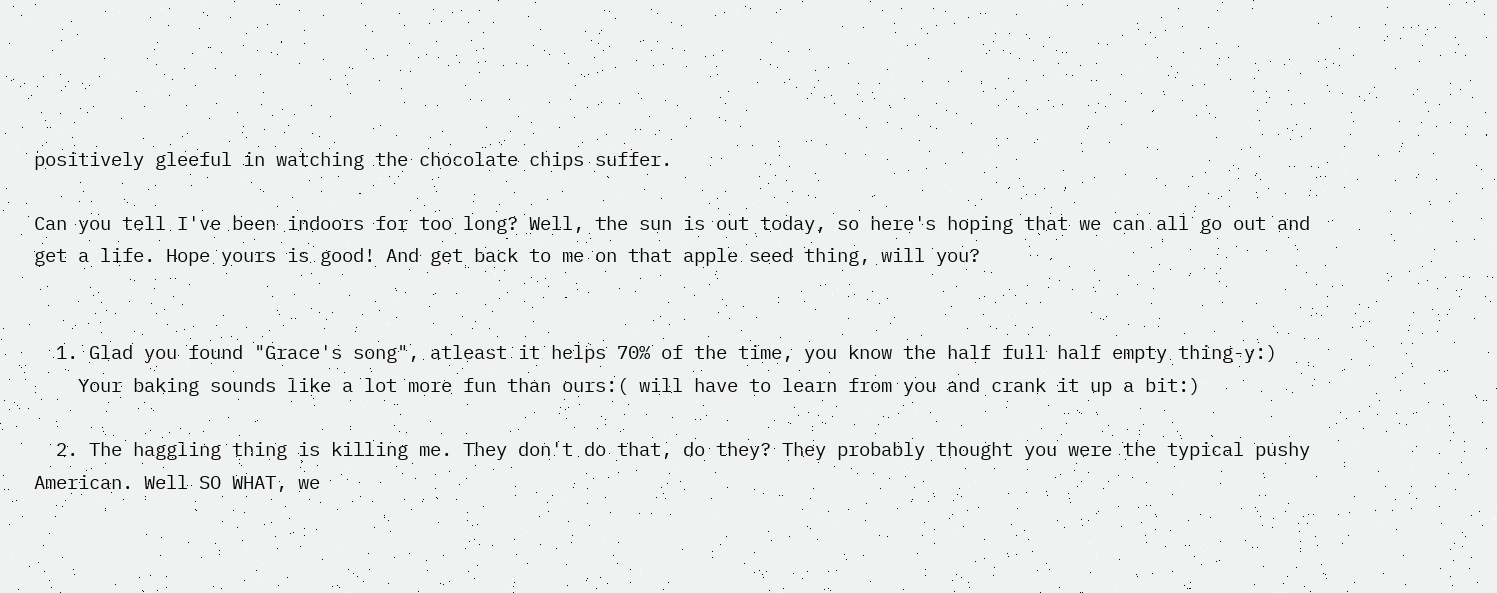positively gleeful in watching the chocolate chips suffer.

Can you tell I've been indoors for too long? Well, the sun is out today, so here's hoping that we can all go out and get a life. Hope yours is good! And get back to me on that apple seed thing, will you?


  1. Glad you found "Grace's song", atleast it helps 70% of the time, you know the half full half empty thing-y:)
    Your baking sounds like a lot more fun than ours:( will have to learn from you and crank it up a bit:)

  2. The haggling thing is killing me. They don't do that, do they? They probably thought you were the typical pushy American. Well SO WHAT, we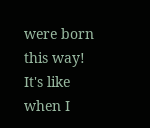were born this way! It's like when I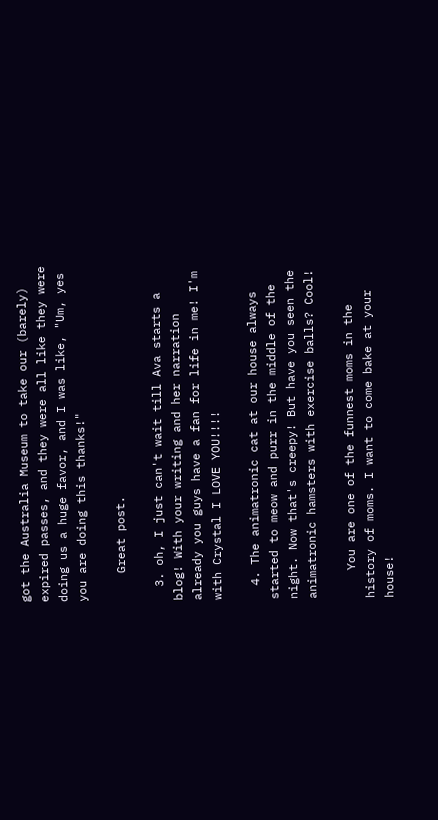got the Australia Museum to take our (barely) expired passes, and they were all like they were doing us a huge favor, and I was like, "Um, yes you are doing this thanks!"

    Great post.

  3. oh, I just can't wait till Ava starts a blog! With your writing and her narration already you guys have a fan for life in me! I'm with Crystal I LOVE YOU!!!!

  4. The animatronic cat at our house always started to meow and purr in the middle of the night. Now that's creepy! But have you seen the animatronic hamsters with exercise balls? Cool!

    You are one of the funnest moms in the history of moms. I want to come bake at your house!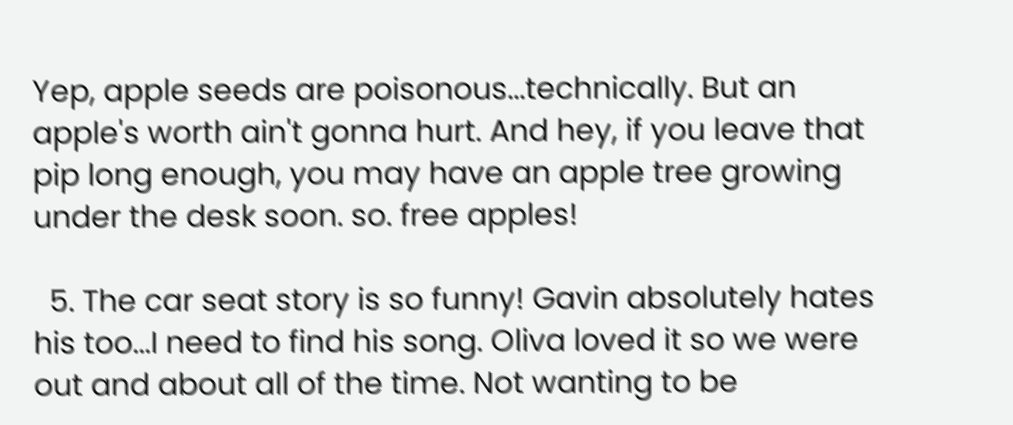Yep, apple seeds are poisonous...technically. But an apple's worth ain't gonna hurt. And hey, if you leave that pip long enough, you may have an apple tree growing under the desk soon. so. free apples!

  5. The car seat story is so funny! Gavin absolutely hates his too...I need to find his song. Oliva loved it so we were out and about all of the time. Not wanting to be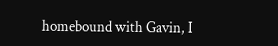homebound with Gavin, I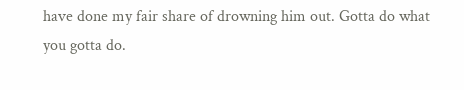have done my fair share of drowning him out. Gotta do what you gotta do.